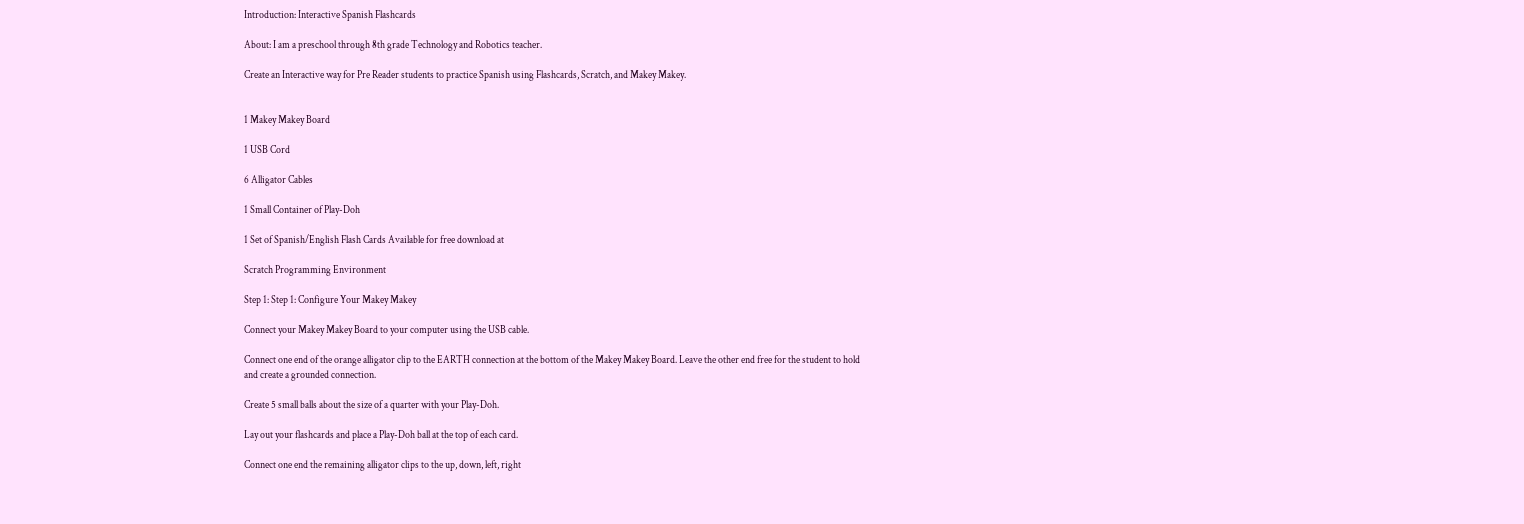Introduction: Interactive Spanish Flashcards

About: I am a preschool through 8th grade Technology and Robotics teacher.

Create an Interactive way for Pre Reader students to practice Spanish using Flashcards, Scratch, and Makey Makey.


1 Makey Makey Board

1 USB Cord

6 Alligator Cables

1 Small Container of Play-Doh

1 Set of Spanish/English Flash Cards Available for free download at

Scratch Programming Environment

Step 1: Step 1: Configure Your Makey Makey

Connect your Makey Makey Board to your computer using the USB cable.

Connect one end of the orange alligator clip to the EARTH connection at the bottom of the Makey Makey Board. Leave the other end free for the student to hold and create a grounded connection.

Create 5 small balls about the size of a quarter with your Play-Doh.

Lay out your flashcards and place a Play-Doh ball at the top of each card.

Connect one end the remaining alligator clips to the up, down, left, right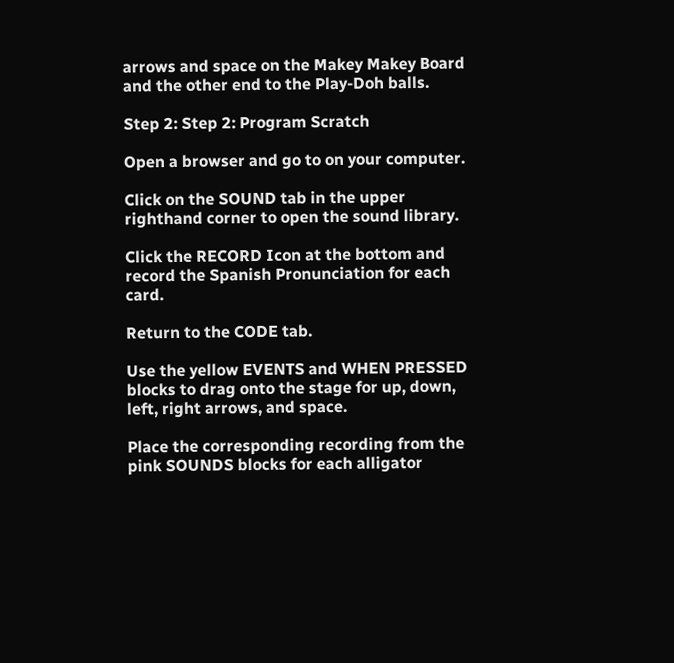arrows and space on the Makey Makey Board and the other end to the Play-Doh balls.

Step 2: Step 2: Program Scratch

Open a browser and go to on your computer.

Click on the SOUND tab in the upper righthand corner to open the sound library.

Click the RECORD Icon at the bottom and record the Spanish Pronunciation for each card.

Return to the CODE tab.

Use the yellow EVENTS and WHEN PRESSED blocks to drag onto the stage for up, down, left, right arrows, and space.

Place the corresponding recording from the pink SOUNDS blocks for each alligator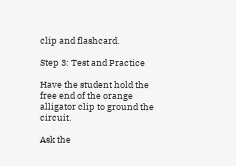clip and flashcard.

Step 3: Test and Practice

Have the student hold the free end of the orange alligator clip to ground the circuit.

Ask the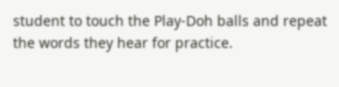student to touch the Play-Doh balls and repeat the words they hear for practice.